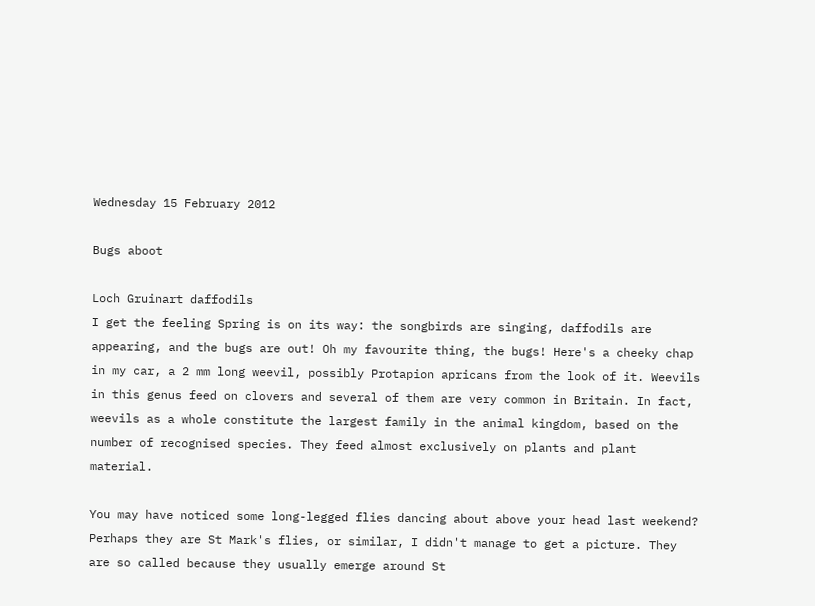Wednesday 15 February 2012

Bugs aboot

Loch Gruinart daffodils
I get the feeling Spring is on its way: the songbirds are singing, daffodils are appearing, and the bugs are out! Oh my favourite thing, the bugs! Here's a cheeky chap in my car, a 2 mm long weevil, possibly Protapion apricans from the look of it. Weevils in this genus feed on clovers and several of them are very common in Britain. In fact, weevils as a whole constitute the largest family in the animal kingdom, based on the number of recognised species. They feed almost exclusively on plants and plant material.

You may have noticed some long-legged flies dancing about above your head last weekend? Perhaps they are St Mark's flies, or similar, I didn't manage to get a picture. They are so called because they usually emerge around St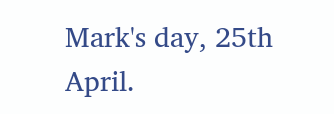Mark's day, 25th April.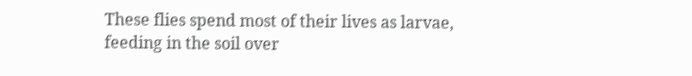These flies spend most of their lives as larvae, feeding in the soil over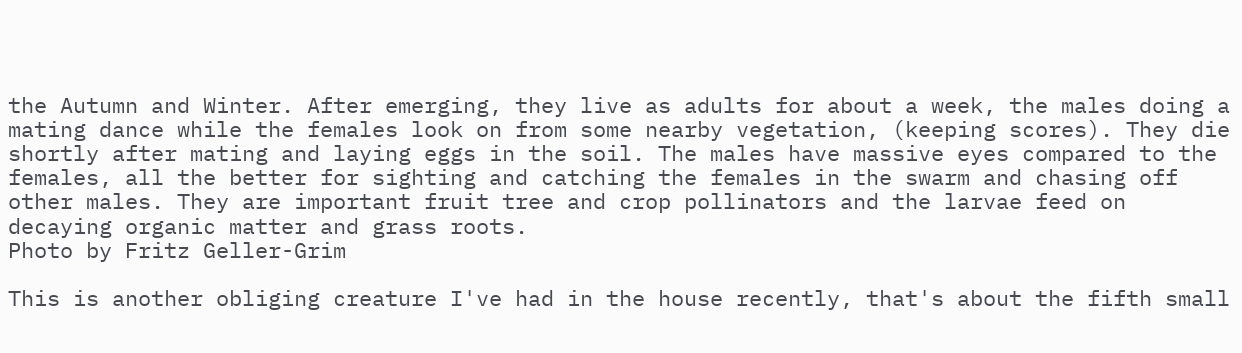the Autumn and Winter. After emerging, they live as adults for about a week, the males doing a mating dance while the females look on from some nearby vegetation, (keeping scores). They die shortly after mating and laying eggs in the soil. The males have massive eyes compared to the females, all the better for sighting and catching the females in the swarm and chasing off other males. They are important fruit tree and crop pollinators and the larvae feed on decaying organic matter and grass roots.
Photo by Fritz Geller-Grim

This is another obliging creature I've had in the house recently, that's about the fifth small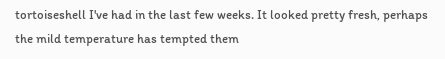tortoiseshell I've had in the last few weeks. It looked pretty fresh, perhaps the mild temperature has tempted them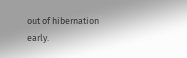out of hibernation early.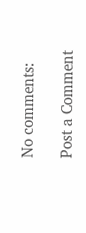No comments:

Post a Comment